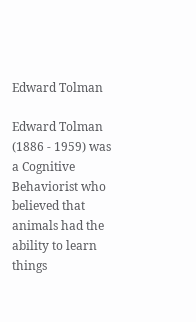Edward Tolman

Edward Tolman (1886 - 1959) was a Cognitive Behaviorist who believed that animals had the ability to learn things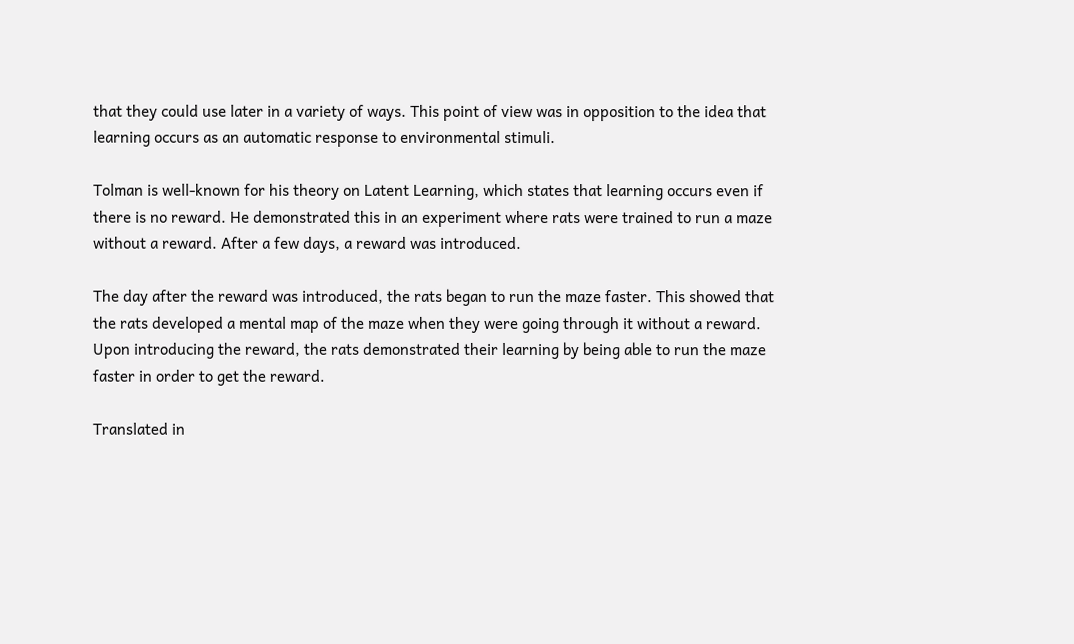that they could use later in a variety of ways. This point of view was in opposition to the idea that learning occurs as an automatic response to environmental stimuli.

Tolman is well-known for his theory on Latent Learning, which states that learning occurs even if there is no reward. He demonstrated this in an experiment where rats were trained to run a maze without a reward. After a few days, a reward was introduced.

The day after the reward was introduced, the rats began to run the maze faster. This showed that the rats developed a mental map of the maze when they were going through it without a reward. Upon introducing the reward, the rats demonstrated their learning by being able to run the maze faster in order to get the reward.

Translated in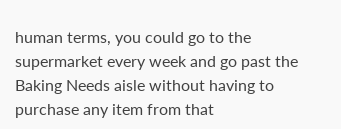human terms, you could go to the supermarket every week and go past the Baking Needs aisle without having to purchase any item from that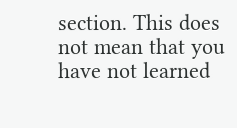section. This does not mean that you have not learned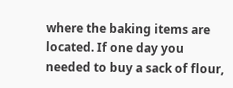where the baking items are located. If one day you needed to buy a sack of flour,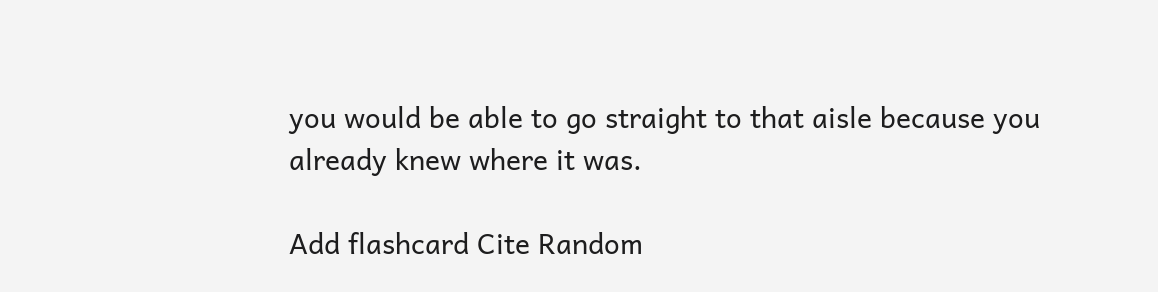you would be able to go straight to that aisle because you already knew where it was.

Add flashcard Cite Random